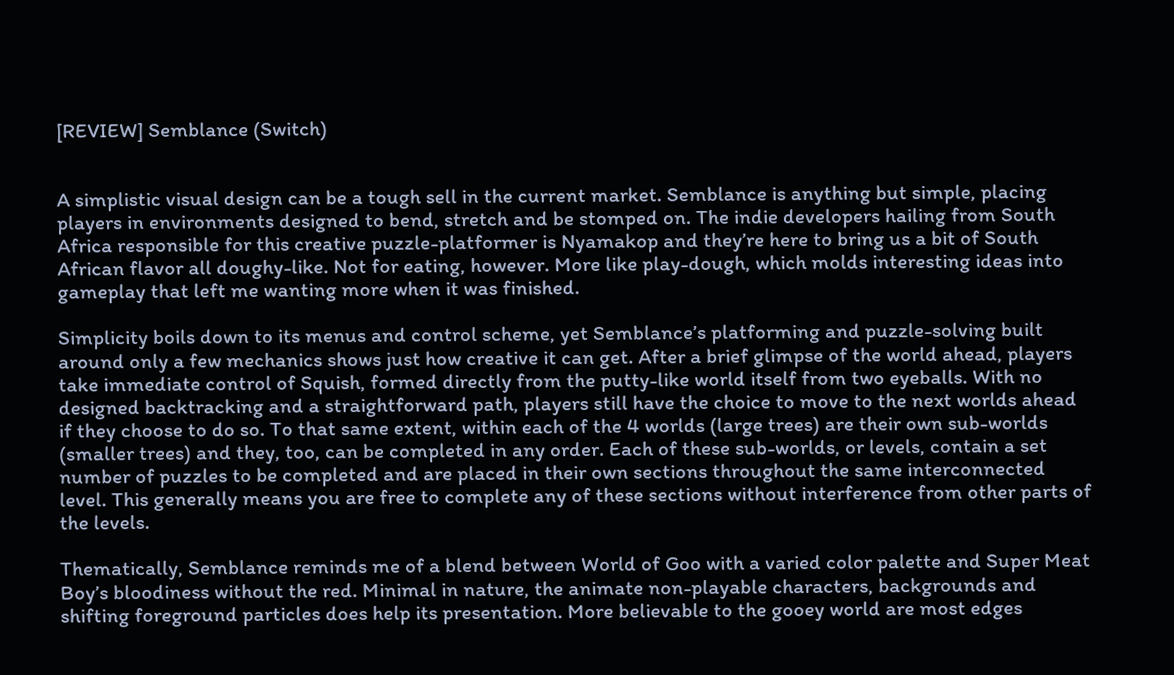[REVIEW] Semblance (Switch)


A simplistic visual design can be a tough sell in the current market. Semblance is anything but simple, placing players in environments designed to bend, stretch and be stomped on. The indie developers hailing from South Africa responsible for this creative puzzle-platformer is Nyamakop and they’re here to bring us a bit of South African flavor all doughy-like. Not for eating, however. More like play-dough, which molds interesting ideas into gameplay that left me wanting more when it was finished.

Simplicity boils down to its menus and control scheme, yet Semblance’s platforming and puzzle-solving built around only a few mechanics shows just how creative it can get. After a brief glimpse of the world ahead, players take immediate control of Squish, formed directly from the putty-like world itself from two eyeballs. With no designed backtracking and a straightforward path, players still have the choice to move to the next worlds ahead if they choose to do so. To that same extent, within each of the 4 worlds (large trees) are their own sub-worlds (smaller trees) and they, too, can be completed in any order. Each of these sub-worlds, or levels, contain a set number of puzzles to be completed and are placed in their own sections throughout the same interconnected level. This generally means you are free to complete any of these sections without interference from other parts of the levels.

Thematically, Semblance reminds me of a blend between World of Goo with a varied color palette and Super Meat Boy’s bloodiness without the red. Minimal in nature, the animate non-playable characters, backgrounds and shifting foreground particles does help its presentation. More believable to the gooey world are most edges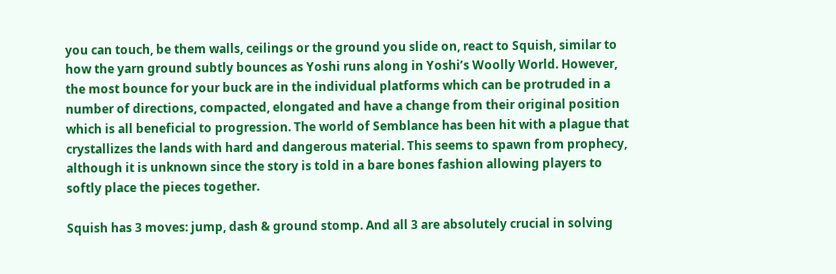you can touch, be them walls, ceilings or the ground you slide on, react to Squish, similar to how the yarn ground subtly bounces as Yoshi runs along in Yoshi’s Woolly World. However, the most bounce for your buck are in the individual platforms which can be protruded in a number of directions, compacted, elongated and have a change from their original position which is all beneficial to progression. The world of Semblance has been hit with a plague that crystallizes the lands with hard and dangerous material. This seems to spawn from prophecy, although it is unknown since the story is told in a bare bones fashion allowing players to softly place the pieces together.

Squish has 3 moves: jump, dash & ground stomp. And all 3 are absolutely crucial in solving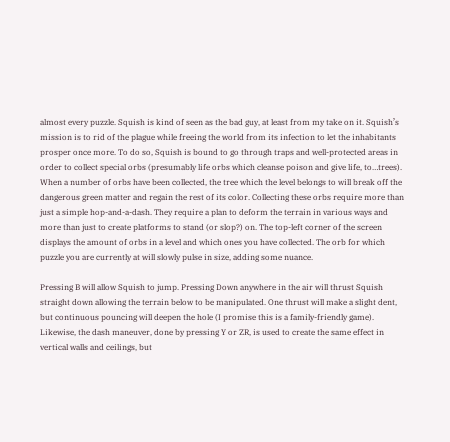almost every puzzle. Squish is kind of seen as the bad guy, at least from my take on it. Squish’s mission is to rid of the plague while freeing the world from its infection to let the inhabitants prosper once more. To do so, Squish is bound to go through traps and well-protected areas in order to collect special orbs (presumably life orbs which cleanse poison and give life, to…trees). When a number of orbs have been collected, the tree which the level belongs to will break off the dangerous green matter and regain the rest of its color. Collecting these orbs require more than just a simple hop-and-a-dash. They require a plan to deform the terrain in various ways and more than just to create platforms to stand (or slop?) on. The top-left corner of the screen displays the amount of orbs in a level and which ones you have collected. The orb for which puzzle you are currently at will slowly pulse in size, adding some nuance.

Pressing B will allow Squish to jump. Pressing Down anywhere in the air will thrust Squish straight down allowing the terrain below to be manipulated. One thrust will make a slight dent, but continuous pouncing will deepen the hole (I promise this is a family-friendly game). Likewise, the dash maneuver, done by pressing Y or ZR, is used to create the same effect in vertical walls and ceilings, but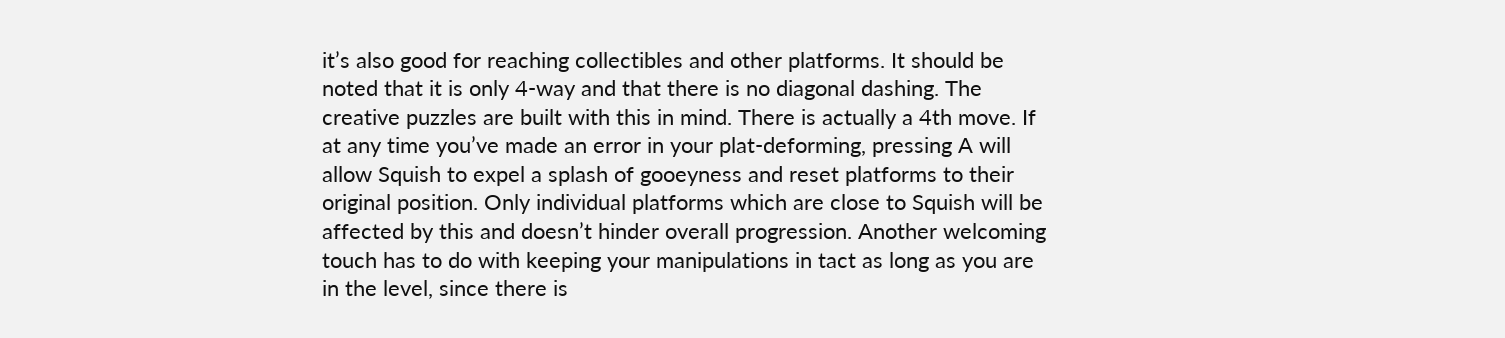it’s also good for reaching collectibles and other platforms. It should be noted that it is only 4-way and that there is no diagonal dashing. The creative puzzles are built with this in mind. There is actually a 4th move. If at any time you’ve made an error in your plat-deforming, pressing A will allow Squish to expel a splash of gooeyness and reset platforms to their original position. Only individual platforms which are close to Squish will be affected by this and doesn’t hinder overall progression. Another welcoming touch has to do with keeping your manipulations in tact as long as you are in the level, since there is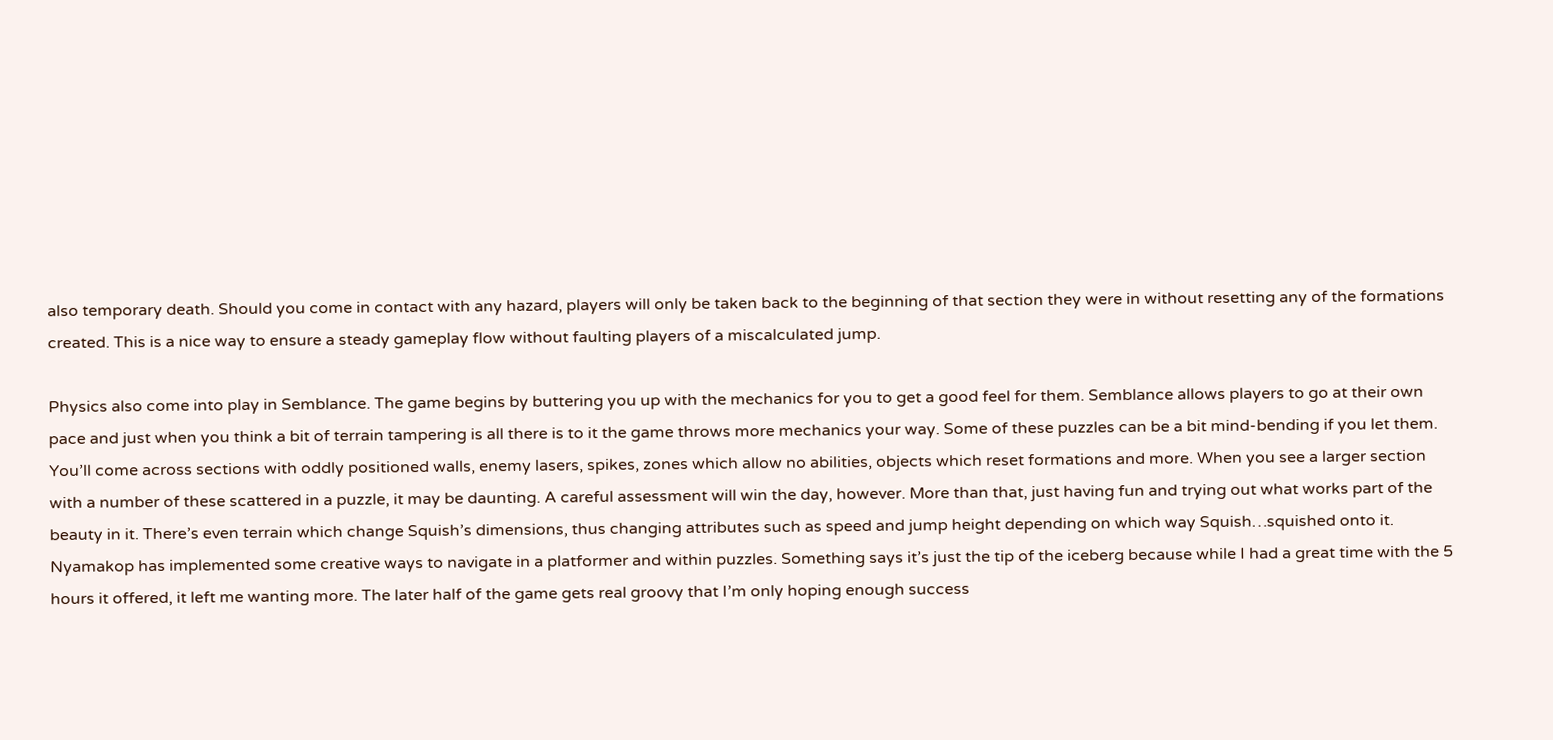also temporary death. Should you come in contact with any hazard, players will only be taken back to the beginning of that section they were in without resetting any of the formations created. This is a nice way to ensure a steady gameplay flow without faulting players of a miscalculated jump.

Physics also come into play in Semblance. The game begins by buttering you up with the mechanics for you to get a good feel for them. Semblance allows players to go at their own pace and just when you think a bit of terrain tampering is all there is to it the game throws more mechanics your way. Some of these puzzles can be a bit mind-bending if you let them. You’ll come across sections with oddly positioned walls, enemy lasers, spikes, zones which allow no abilities, objects which reset formations and more. When you see a larger section with a number of these scattered in a puzzle, it may be daunting. A careful assessment will win the day, however. More than that, just having fun and trying out what works part of the beauty in it. There’s even terrain which change Squish’s dimensions, thus changing attributes such as speed and jump height depending on which way Squish…squished onto it. Nyamakop has implemented some creative ways to navigate in a platformer and within puzzles. Something says it’s just the tip of the iceberg because while I had a great time with the 5 hours it offered, it left me wanting more. The later half of the game gets real groovy that I’m only hoping enough success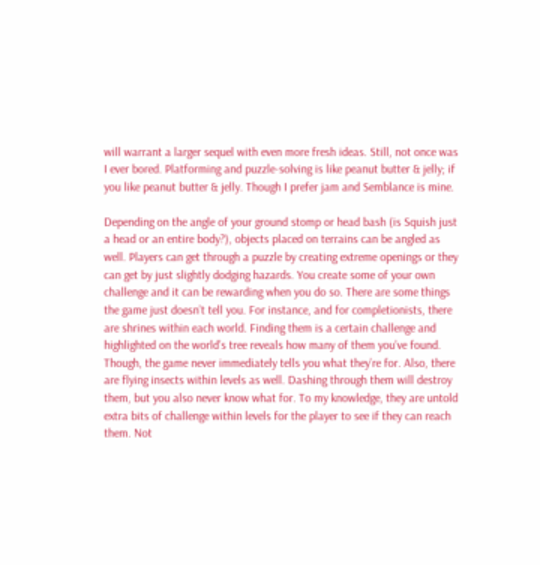will warrant a larger sequel with even more fresh ideas. Still, not once was I ever bored. Platforming and puzzle-solving is like peanut butter & jelly; if you like peanut butter & jelly. Though I prefer jam and Semblance is mine.

Depending on the angle of your ground stomp or head bash (is Squish just a head or an entire body?), objects placed on terrains can be angled as well. Players can get through a puzzle by creating extreme openings or they can get by just slightly dodging hazards. You create some of your own challenge and it can be rewarding when you do so. There are some things the game just doesn’t tell you. For instance, and for completionists, there are shrines within each world. Finding them is a certain challenge and highlighted on the world’s tree reveals how many of them you’ve found. Though, the game never immediately tells you what they’re for. Also, there are flying insects within levels as well. Dashing through them will destroy them, but you also never know what for. To my knowledge, they are untold extra bits of challenge within levels for the player to see if they can reach them. Not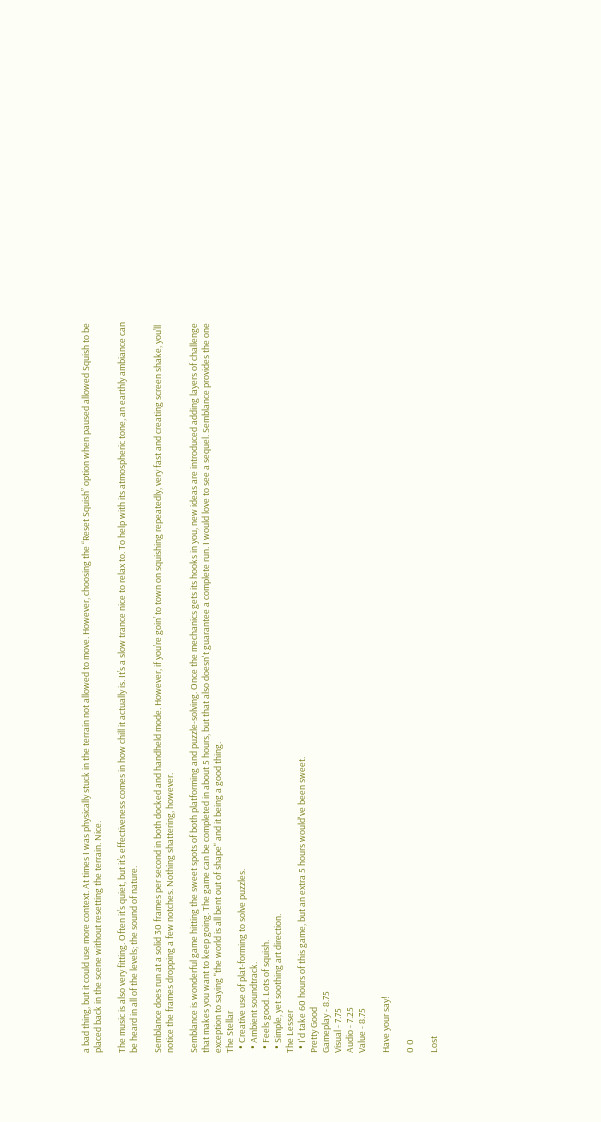a bad thing, but it could use more context. At times I was physically stuck in the terrain not allowed to move. However, choosing the “Reset Squish” option when paused allowed Squish to be placed back in the scene without resetting the terrain. Nice.

The music is also very fitting. Often it’s quiet, but it’s effectiveness comes in how chill it actually is. It’s a slow trance nice to relax to. To help with its atmospheric tone, an earthly ambiance can be heard in all of the levels; the sound of nature.

Semblance does run at a solid 30 frames per second in both docked and handheld mode. However, if you’re goin’ to town on squishing repeatedly, very fast and creating screen shake, you’ll notice the frames dropping a few notches. Nothing shattering, however.

Semblance is wonderful game hitting the sweet spots of both platforming and puzzle-solving. Once the mechanics gets its hooks in you, new ideas are introduced adding layers of challenge that makes you want to keep going. The game can be completed in about 5 hours, but that also doesn't guarantee a complete run. I would love to see a sequel. Semblance provides the one exception to saying "the world is all bent out of shape" and it being a good thing.
The Stellar
  • Creative use of plat-forming to solve puzzles.
  • Ambient soundtrack.
  • Feels good. Lots of squish.
  • Simple, yet soothing art direction.
The Lesser
  • I'd take 60 hours of this game, but an extra 5 hours would've been sweet.
Pretty Good
Gameplay - 8.75
Visual - 7.75
Audio - 7.25
Value - 8.75

Have your say!

0 0

Lost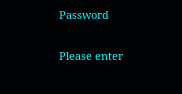Password

Please enter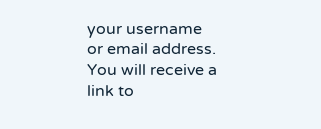your username or email address. You will receive a link to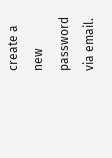create a new password via email.